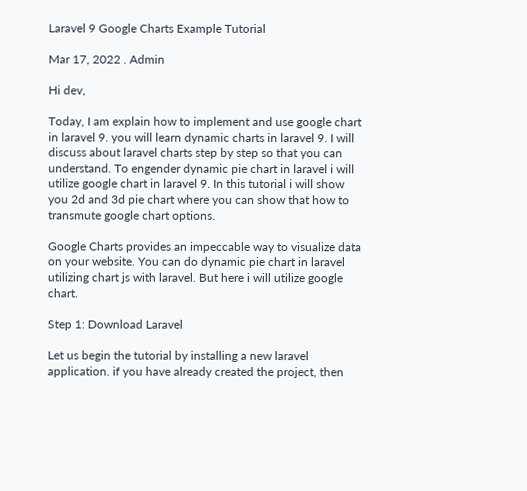Laravel 9 Google Charts Example Tutorial

Mar 17, 2022 . Admin

Hi dev,

Today, I am explain how to implement and use google chart in laravel 9. you will learn dynamic charts in laravel 9. I will discuss about laravel charts step by step so that you can understand. To engender dynamic pie chart in laravel i will utilize google chart in laravel 9. In this tutorial i will show you 2d and 3d pie chart where you can show that how to transmute google chart options.

Google Charts provides an impeccable way to visualize data on your website. You can do dynamic pie chart in laravel utilizing chart js with laravel. But here i will utilize google chart.

Step 1: Download Laravel

Let us begin the tutorial by installing a new laravel application. if you have already created the project, then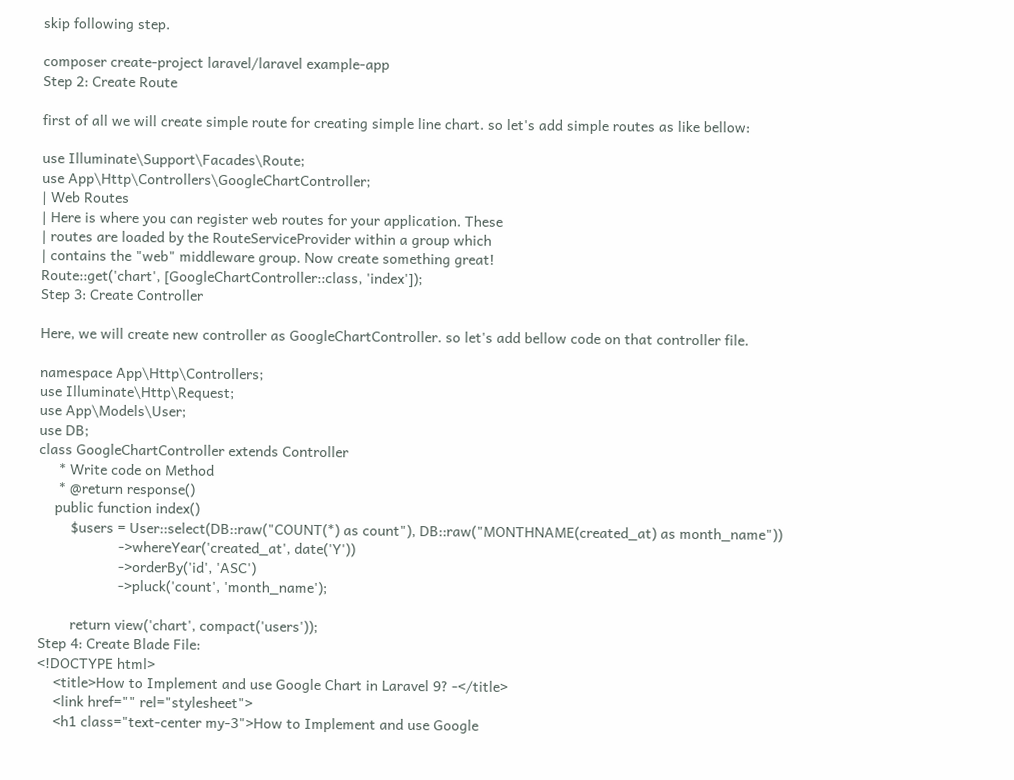skip following step.

composer create-project laravel/laravel example-app
Step 2: Create Route

first of all we will create simple route for creating simple line chart. so let's add simple routes as like bellow:

use Illuminate\Support\Facades\Route;
use App\Http\Controllers\GoogleChartController;
| Web Routes
| Here is where you can register web routes for your application. These
| routes are loaded by the RouteServiceProvider within a group which
| contains the "web" middleware group. Now create something great!
Route::get('chart', [GoogleChartController::class, 'index']);
Step 3: Create Controller

Here, we will create new controller as GoogleChartController. so let's add bellow code on that controller file.

namespace App\Http\Controllers;
use Illuminate\Http\Request;
use App\Models\User;
use DB;
class GoogleChartController extends Controller
     * Write code on Method
     * @return response()
    public function index()
        $users = User::select(DB::raw("COUNT(*) as count"), DB::raw("MONTHNAME(created_at) as month_name"))
                    ->whereYear('created_at', date('Y'))
                    ->orderBy('id', 'ASC')
                    ->pluck('count', 'month_name');

        return view('chart', compact('users'));
Step 4: Create Blade File:
<!DOCTYPE html>
    <title>How to Implement and use Google Chart in Laravel 9? -</title>
    <link href="" rel="stylesheet">
    <h1 class="text-center my-3">How to Implement and use Google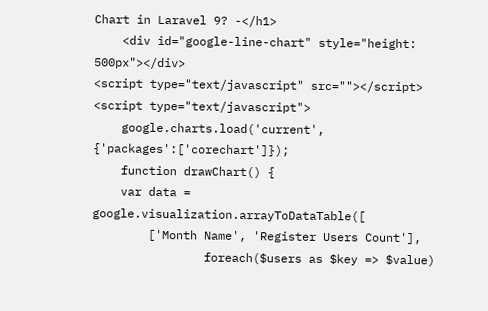Chart in Laravel 9? -</h1>
    <div id="google-line-chart" style="height: 500px"></div>
<script type="text/javascript" src=""></script>
<script type="text/javascript">
    google.charts.load('current', {'packages':['corechart']});
    function drawChart() {
    var data = google.visualization.arrayToDataTable([
        ['Month Name', 'Register Users Count'],
                foreach($users as $key => $value)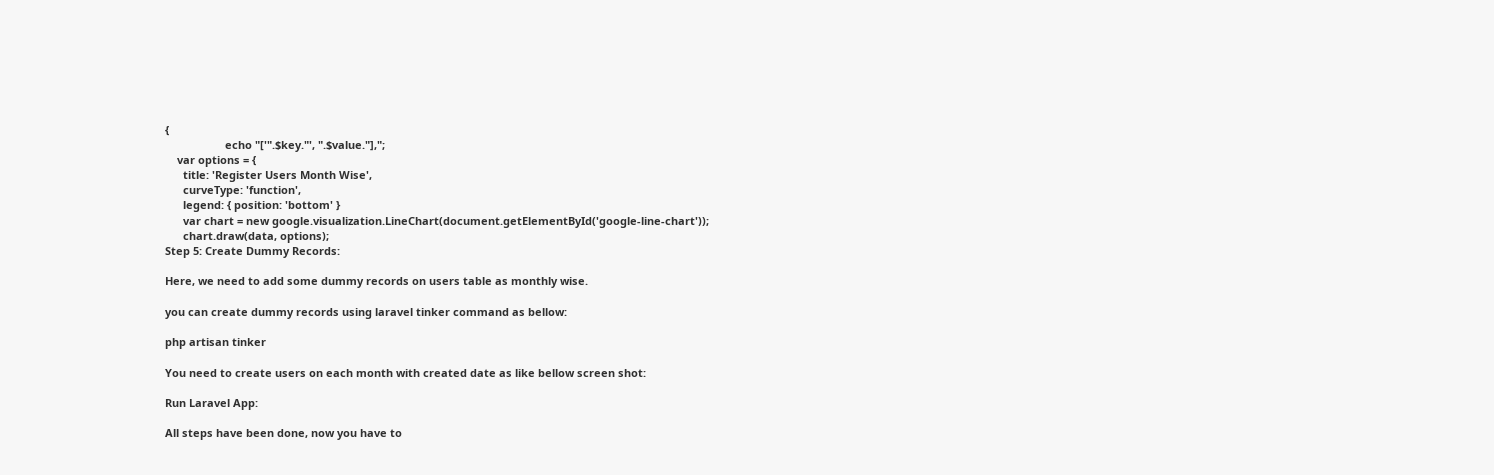{
                    echo "['".$key."', ".$value."],";
    var options = {
      title: 'Register Users Month Wise',
      curveType: 'function',
      legend: { position: 'bottom' }
      var chart = new google.visualization.LineChart(document.getElementById('google-line-chart'));
      chart.draw(data, options);
Step 5: Create Dummy Records:

Here, we need to add some dummy records on users table as monthly wise.

you can create dummy records using laravel tinker command as bellow:

php artisan tinker

You need to create users on each month with created date as like bellow screen shot:

Run Laravel App:

All steps have been done, now you have to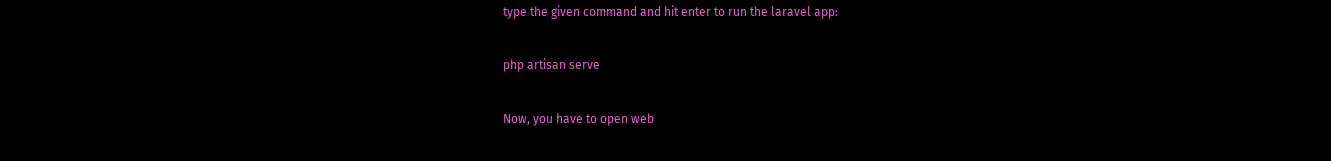type the given command and hit enter to run the laravel app:

php artisan serve

Now, you have to open web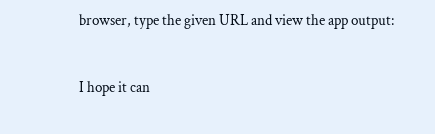browser, type the given URL and view the app output:


I hope it can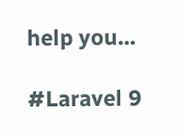help you...

#Laravel 9